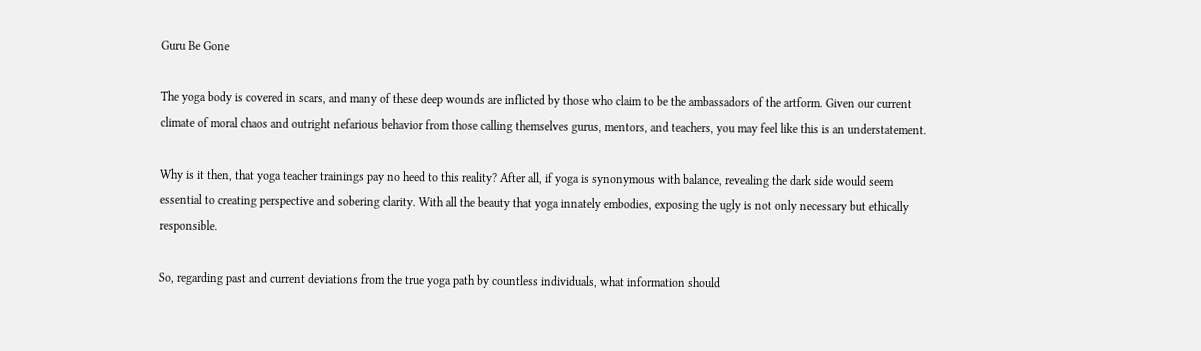Guru Be Gone

The yoga body is covered in scars, and many of these deep wounds are inflicted by those who claim to be the ambassadors of the artform. Given our current climate of moral chaos and outright nefarious behavior from those calling themselves gurus, mentors, and teachers, you may feel like this is an understatement.

Why is it then, that yoga teacher trainings pay no heed to this reality? After all, if yoga is synonymous with balance, revealing the dark side would seem essential to creating perspective and sobering clarity. With all the beauty that yoga innately embodies, exposing the ugly is not only necessary but ethically responsible.

So, regarding past and current deviations from the true yoga path by countless individuals, what information should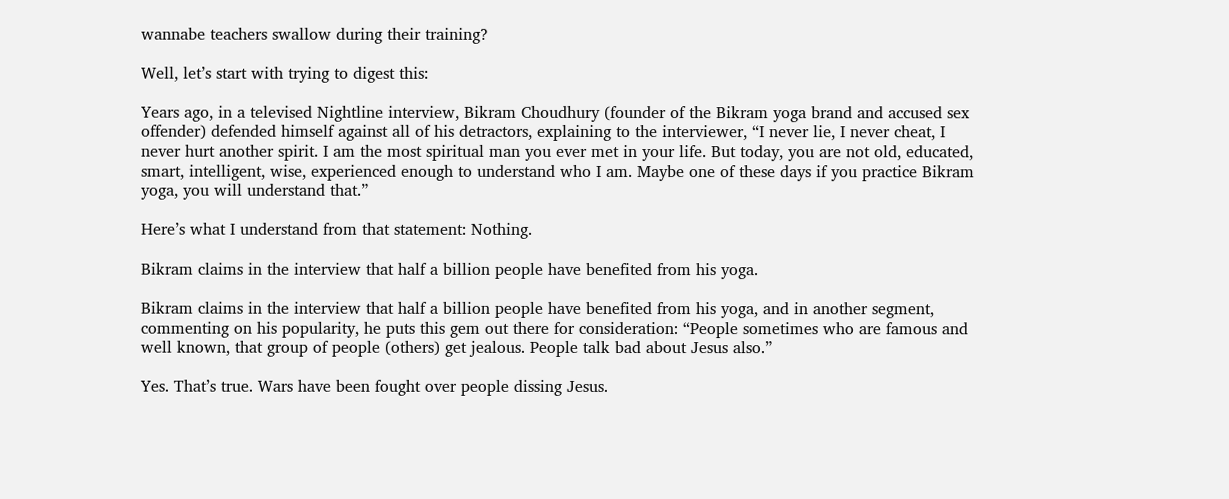wannabe teachers swallow during their training?

Well, let’s start with trying to digest this:

Years ago, in a televised Nightline interview, Bikram Choudhury (founder of the Bikram yoga brand and accused sex offender) defended himself against all of his detractors, explaining to the interviewer, “I never lie, I never cheat, I never hurt another spirit. I am the most spiritual man you ever met in your life. But today, you are not old, educated, smart, intelligent, wise, experienced enough to understand who I am. Maybe one of these days if you practice Bikram yoga, you will understand that.”

Here’s what I understand from that statement: Nothing.

Bikram claims in the interview that half a billion people have benefited from his yoga.

Bikram claims in the interview that half a billion people have benefited from his yoga, and in another segment, commenting on his popularity, he puts this gem out there for consideration: “People sometimes who are famous and well known, that group of people (others) get jealous. People talk bad about Jesus also.”

Yes. That’s true. Wars have been fought over people dissing Jesus.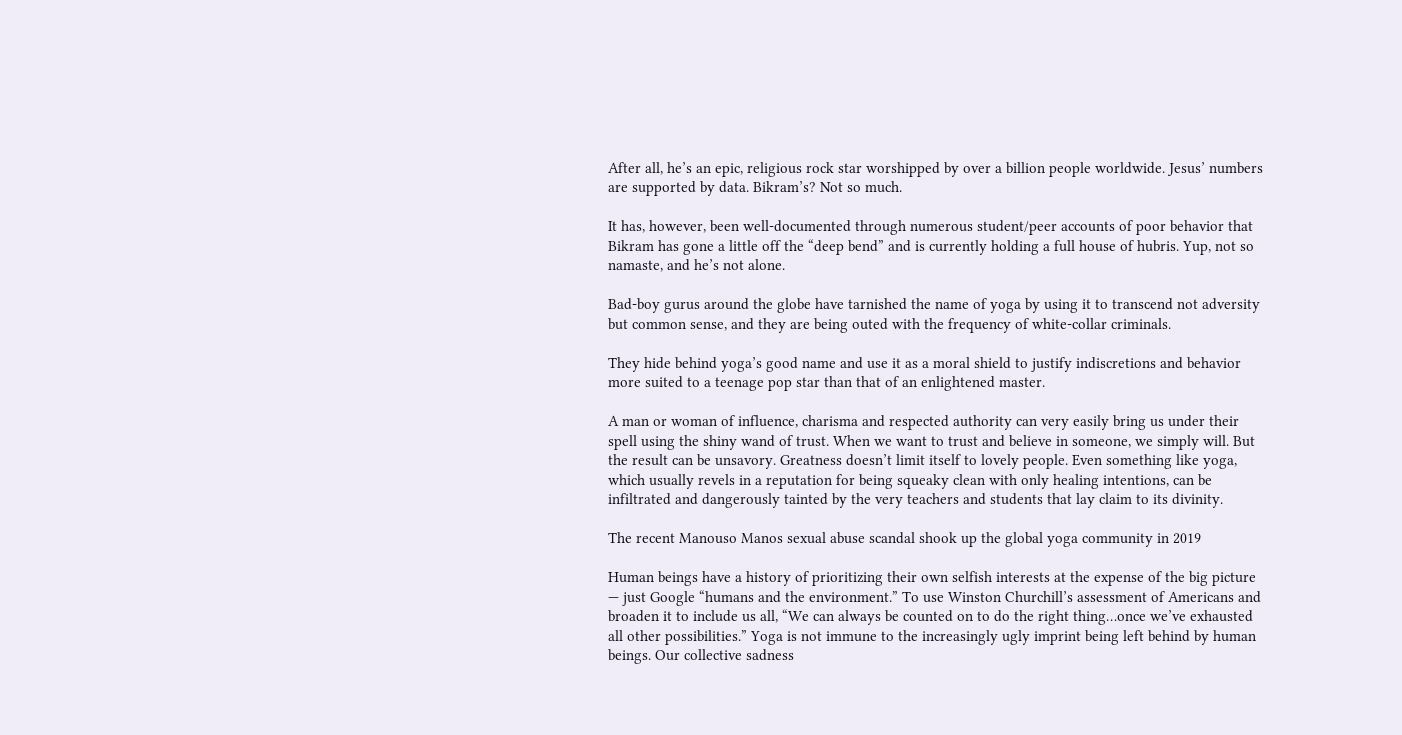After all, he’s an epic, religious rock star worshipped by over a billion people worldwide. Jesus’ numbers are supported by data. Bikram’s? Not so much.

It has, however, been well-documented through numerous student/peer accounts of poor behavior that Bikram has gone a little off the “deep bend” and is currently holding a full house of hubris. Yup, not so namaste, and he’s not alone.

Bad-boy gurus around the globe have tarnished the name of yoga by using it to transcend not adversity but common sense, and they are being outed with the frequency of white-collar criminals.

They hide behind yoga’s good name and use it as a moral shield to justify indiscretions and behavior more suited to a teenage pop star than that of an enlightened master.

A man or woman of influence, charisma and respected authority can very easily bring us under their spell using the shiny wand of trust. When we want to trust and believe in someone, we simply will. But the result can be unsavory. Greatness doesn’t limit itself to lovely people. Even something like yoga, which usually revels in a reputation for being squeaky clean with only healing intentions, can be infiltrated and dangerously tainted by the very teachers and students that lay claim to its divinity.

The recent Manouso Manos sexual abuse scandal shook up the global yoga community in 2019

Human beings have a history of prioritizing their own selfish interests at the expense of the big picture — just Google “humans and the environment.” To use Winston Churchill’s assessment of Americans and broaden it to include us all, “We can always be counted on to do the right thing…once we’ve exhausted all other possibilities.” Yoga is not immune to the increasingly ugly imprint being left behind by human beings. Our collective sadness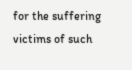for the suffering victims of such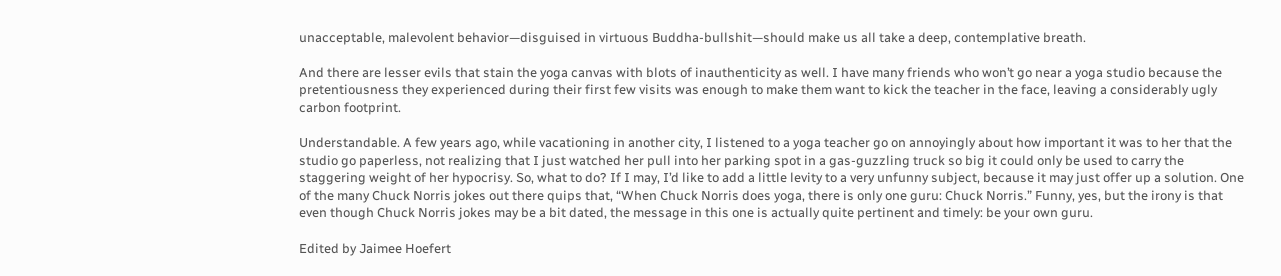unacceptable, malevolent behavior—disguised in virtuous Buddha-bullshit—should make us all take a deep, contemplative breath.

And there are lesser evils that stain the yoga canvas with blots of inauthenticity as well. I have many friends who won’t go near a yoga studio because the pretentiousness they experienced during their first few visits was enough to make them want to kick the teacher in the face, leaving a considerably ugly carbon footprint.

Understandable. A few years ago, while vacationing in another city, I listened to a yoga teacher go on annoyingly about how important it was to her that the studio go paperless, not realizing that I just watched her pull into her parking spot in a gas-guzzling truck so big it could only be used to carry the staggering weight of her hypocrisy. So, what to do? If I may, I’d like to add a little levity to a very unfunny subject, because it may just offer up a solution. One of the many Chuck Norris jokes out there quips that, “When Chuck Norris does yoga, there is only one guru: Chuck Norris.” Funny, yes, but the irony is that even though Chuck Norris jokes may be a bit dated, the message in this one is actually quite pertinent and timely: be your own guru.

Edited by Jaimee Hoefert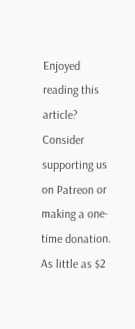Enjoyed reading this article? Consider supporting us on Patreon or making a one-time donation. As little as $2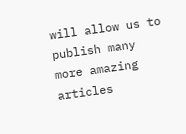will allow us to publish many more amazing articles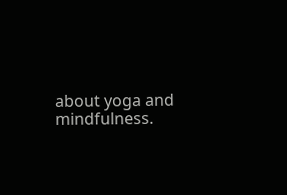about yoga and mindfulness.